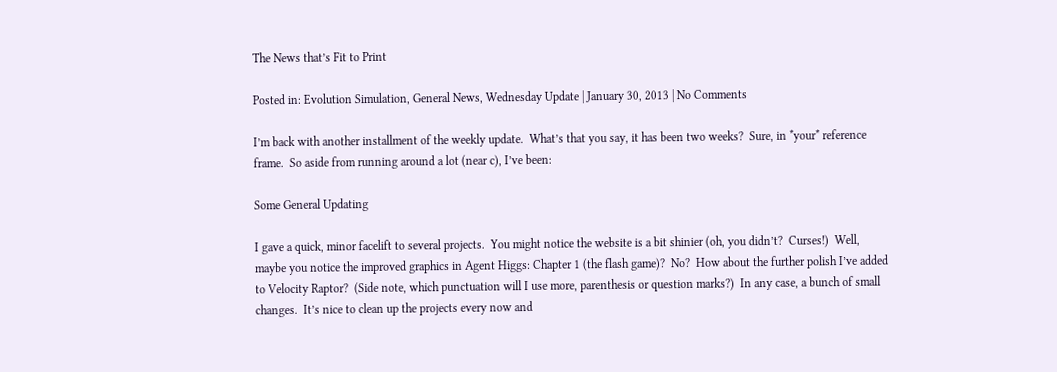The News that’s Fit to Print

Posted in: Evolution Simulation, General News, Wednesday Update | January 30, 2013 | No Comments

I’m back with another installment of the weekly update.  What’s that you say, it has been two weeks?  Sure, in *your* reference frame.  So aside from running around a lot (near c), I’ve been:

Some General Updating

I gave a quick, minor facelift to several projects.  You might notice the website is a bit shinier (oh, you didn’t?  Curses!)  Well, maybe you notice the improved graphics in Agent Higgs: Chapter 1 (the flash game)?  No?  How about the further polish I’ve added to Velocity Raptor?  (Side note, which punctuation will I use more, parenthesis or question marks?)  In any case, a bunch of small changes.  It’s nice to clean up the projects every now and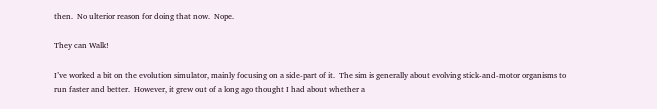then.  No ulterior reason for doing that now.  Nope.

They can Walk!

I’ve worked a bit on the evolution simulator, mainly focusing on a side-part of it.  The sim is generally about evolving stick-and-motor organisms to run faster and better.  However, it grew out of a long ago thought I had about whether a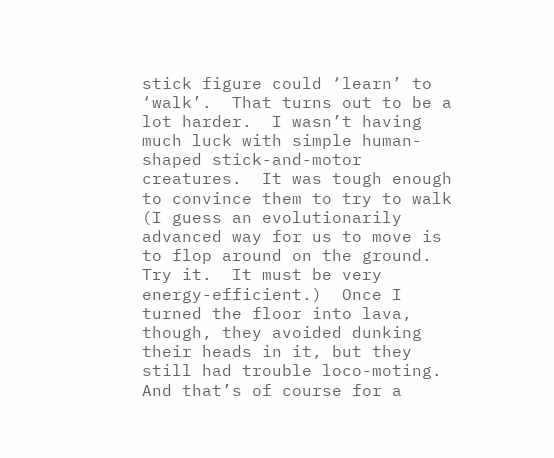stick figure could ‘learn’ to ‘walk’.  That turns out to be a lot harder.  I wasn’t having much luck with simple human-shaped stick-and-motor creatures.  It was tough enough to convince them to try to walk (I guess an evolutionarily advanced way for us to move is to flop around on the ground.  Try it.  It must be very energy-efficient.)  Once I turned the floor into lava, though, they avoided dunking their heads in it, but they still had trouble loco-moting.  And that’s of course for a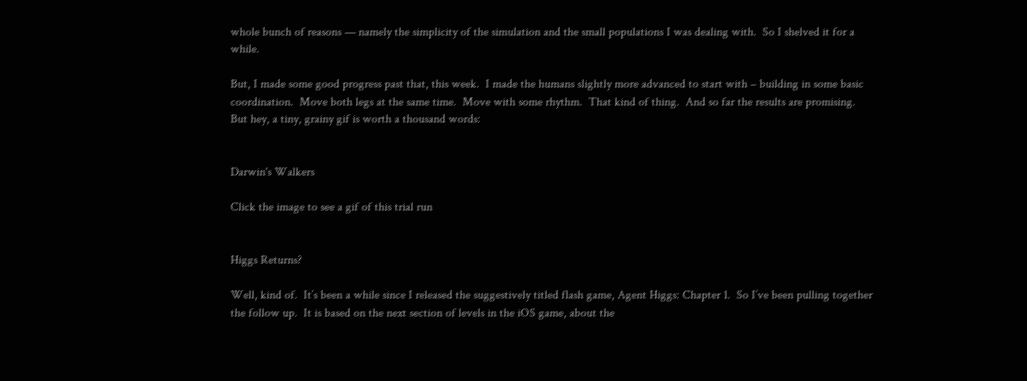whole bunch of reasons — namely the simplicity of the simulation and the small populations I was dealing with.  So I shelved it for a while.

But, I made some good progress past that, this week.  I made the humans slightly more advanced to start with – building in some basic coordination.  Move both legs at the same time.  Move with some rhythm.  That kind of thing.  And so far the results are promising.  But hey, a tiny, grainy gif is worth a thousand words:


Darwin's Walkers

Click the image to see a gif of this trial run


Higgs Returns?

Well, kind of.  It’s been a while since I released the suggestively titled flash game, Agent Higgs: Chapter 1.  So I’ve been pulling together the follow up.  It is based on the next section of levels in the iOS game, about the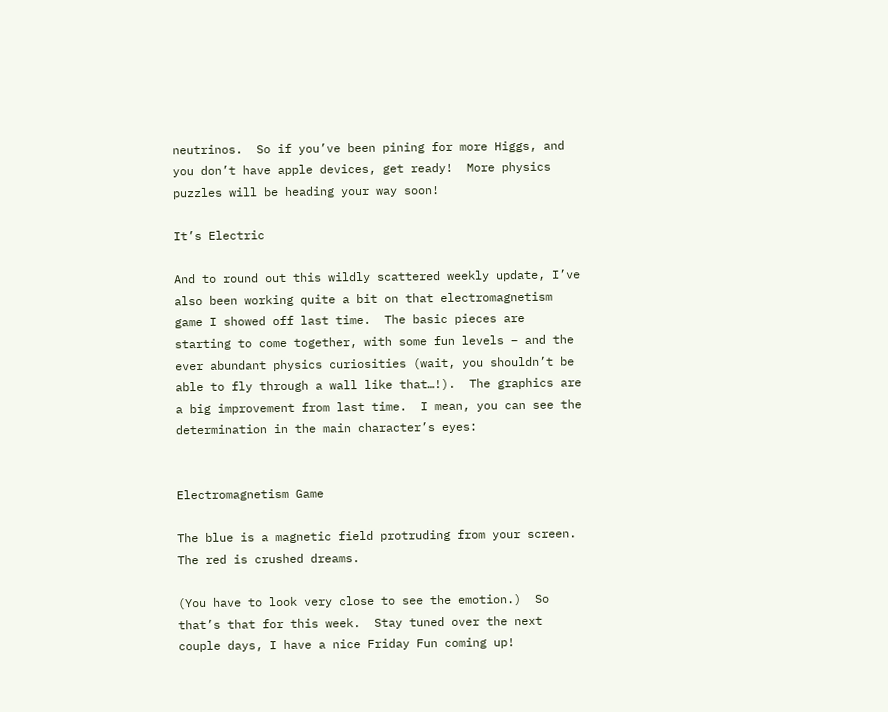neutrinos.  So if you’ve been pining for more Higgs, and you don’t have apple devices, get ready!  More physics puzzles will be heading your way soon!

It’s Electric

And to round out this wildly scattered weekly update, I’ve also been working quite a bit on that electromagnetism game I showed off last time.  The basic pieces are starting to come together, with some fun levels – and the ever abundant physics curiosities (wait, you shouldn’t be able to fly through a wall like that…!).  The graphics are a big improvement from last time.  I mean, you can see the determination in the main character’s eyes:


Electromagnetism Game

The blue is a magnetic field protruding from your screen. The red is crushed dreams.

(You have to look very close to see the emotion.)  So that’s that for this week.  Stay tuned over the next couple days, I have a nice Friday Fun coming up!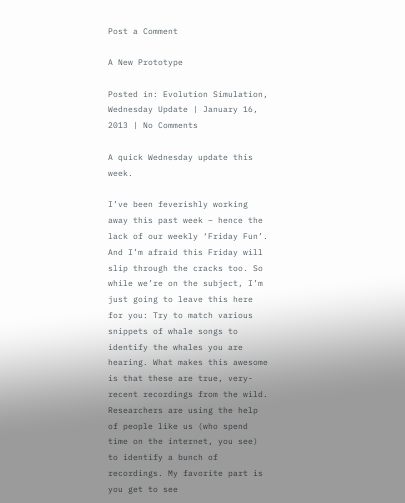Post a Comment

A New Prototype

Posted in: Evolution Simulation, Wednesday Update | January 16, 2013 | No Comments

A quick Wednesday update this week.

I’ve been feverishly working away this past week – hence the lack of our weekly ‘Friday Fun’. And I’m afraid this Friday will slip through the cracks too. So while we’re on the subject, I’m just going to leave this here for you: Try to match various snippets of whale songs to identify the whales you are hearing. What makes this awesome is that these are true, very-recent recordings from the wild. Researchers are using the help of people like us (who spend time on the internet, you see) to identify a bunch of recordings. My favorite part is you get to see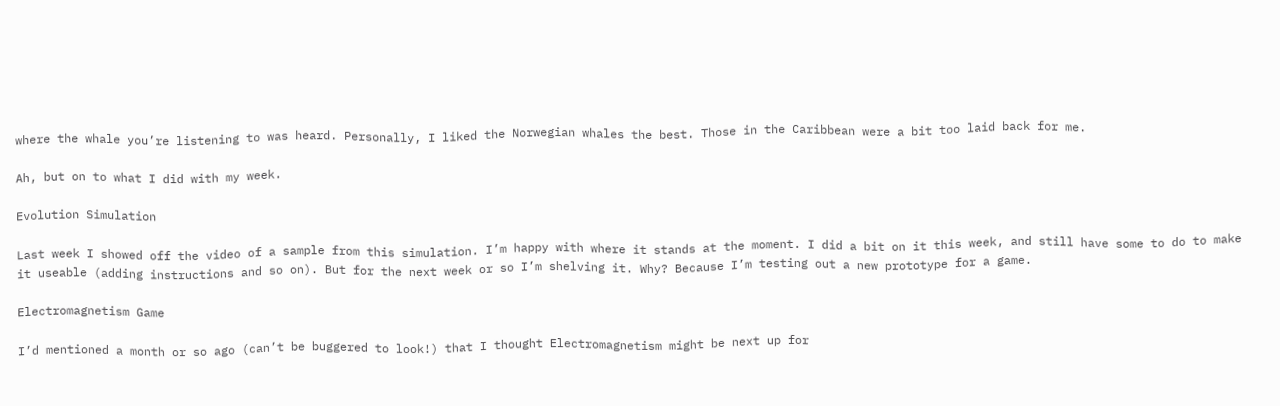where the whale you’re listening to was heard. Personally, I liked the Norwegian whales the best. Those in the Caribbean were a bit too laid back for me.

Ah, but on to what I did with my week.

Evolution Simulation

Last week I showed off the video of a sample from this simulation. I’m happy with where it stands at the moment. I did a bit on it this week, and still have some to do to make it useable (adding instructions and so on). But for the next week or so I’m shelving it. Why? Because I’m testing out a new prototype for a game.

Electromagnetism Game

I’d mentioned a month or so ago (can’t be buggered to look!) that I thought Electromagnetism might be next up for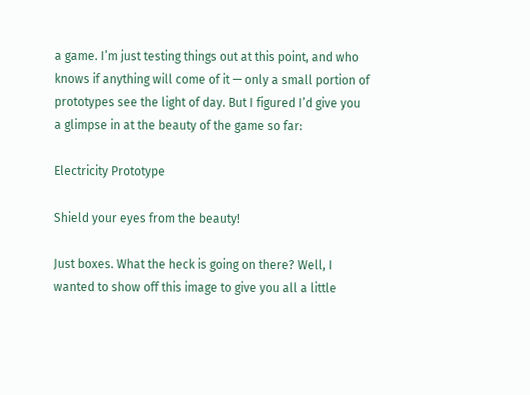a game. I’m just testing things out at this point, and who knows if anything will come of it — only a small portion of prototypes see the light of day. But I figured I’d give you a glimpse in at the beauty of the game so far:

Electricity Prototype

Shield your eyes from the beauty!

Just boxes. What the heck is going on there? Well, I wanted to show off this image to give you all a little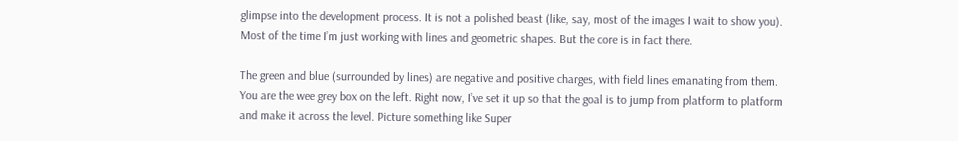glimpse into the development process. It is not a polished beast (like, say, most of the images I wait to show you). Most of the time I’m just working with lines and geometric shapes. But the core is in fact there.

The green and blue (surrounded by lines) are negative and positive charges, with field lines emanating from them. You are the wee grey box on the left. Right now, I’ve set it up so that the goal is to jump from platform to platform and make it across the level. Picture something like Super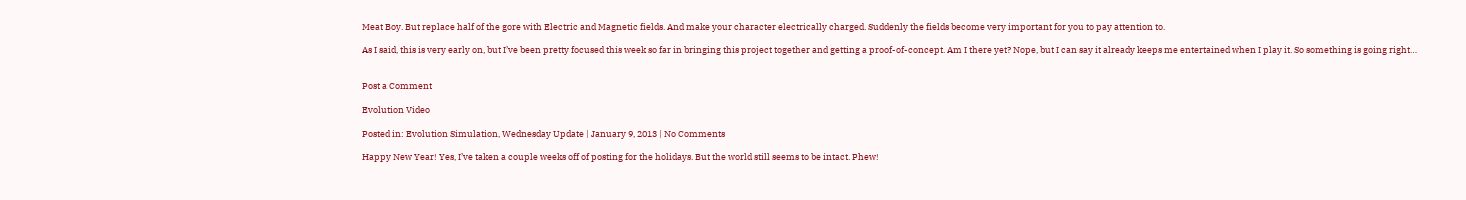Meat Boy. But replace half of the gore with Electric and Magnetic fields. And make your character electrically charged. Suddenly the fields become very important for you to pay attention to.

As I said, this is very early on, but I’ve been pretty focused this week so far in bringing this project together and getting a proof-of-concept. Am I there yet? Nope, but I can say it already keeps me entertained when I play it. So something is going right…


Post a Comment

Evolution Video

Posted in: Evolution Simulation, Wednesday Update | January 9, 2013 | No Comments

Happy New Year! Yes, I’ve taken a couple weeks off of posting for the holidays. But the world still seems to be intact. Phew!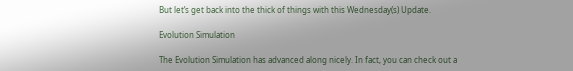But let’s get back into the thick of things with this Wednesday(s) Update.

Evolution Simulation

The Evolution Simulation has advanced along nicely. In fact, you can check out a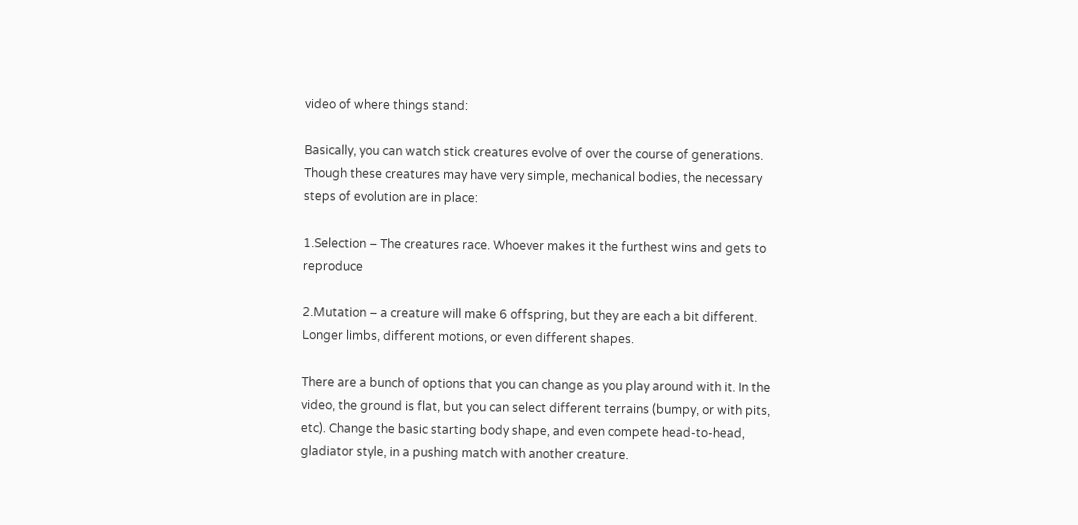video of where things stand:

Basically, you can watch stick creatures evolve of over the course of generations. Though these creatures may have very simple, mechanical bodies, the necessary steps of evolution are in place:

1.Selection – The creatures race. Whoever makes it the furthest wins and gets to reproduce

2.Mutation – a creature will make 6 offspring, but they are each a bit different. Longer limbs, different motions, or even different shapes.

There are a bunch of options that you can change as you play around with it. In the video, the ground is flat, but you can select different terrains (bumpy, or with pits, etc). Change the basic starting body shape, and even compete head-to-head, gladiator style, in a pushing match with another creature.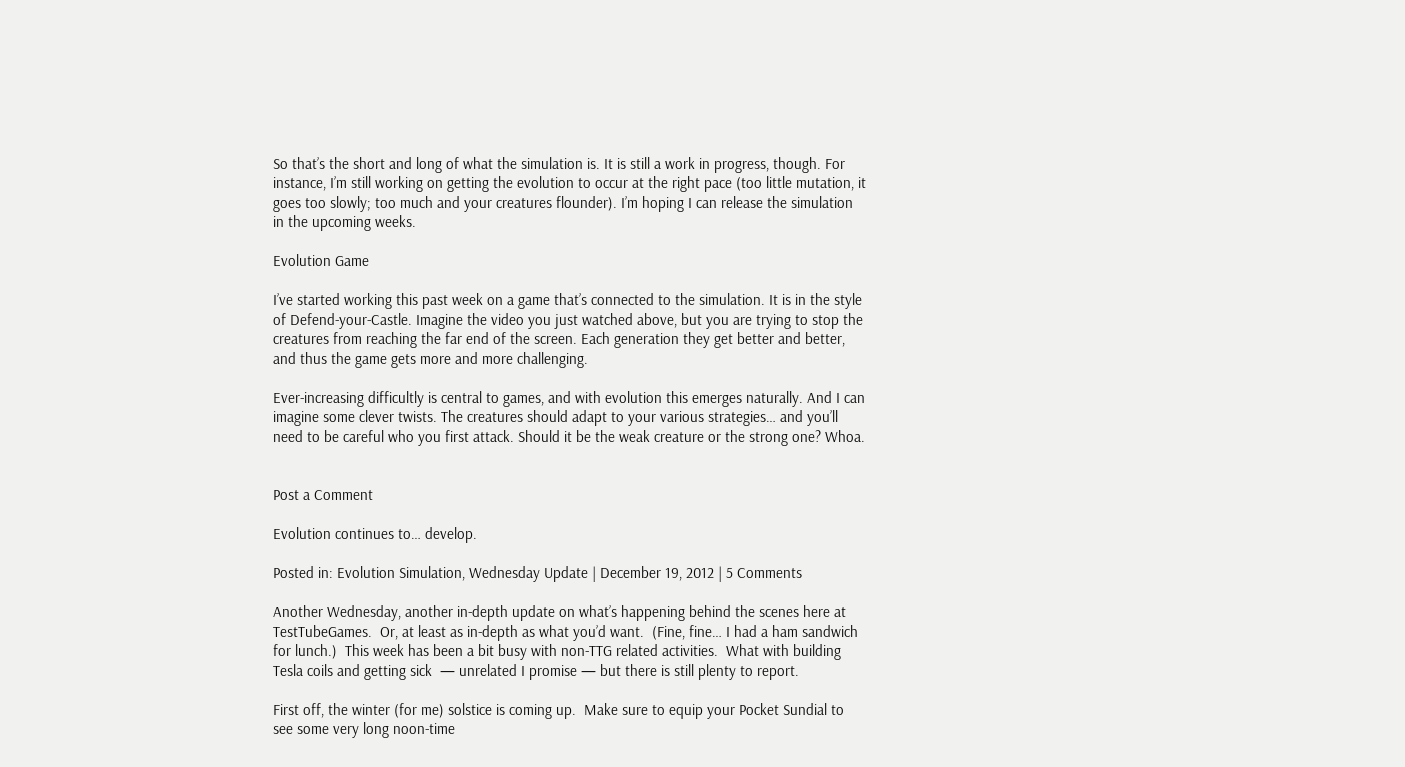So that’s the short and long of what the simulation is. It is still a work in progress, though. For instance, I’m still working on getting the evolution to occur at the right pace (too little mutation, it goes too slowly; too much and your creatures flounder). I’m hoping I can release the simulation in the upcoming weeks.

Evolution Game

I’ve started working this past week on a game that’s connected to the simulation. It is in the style of Defend-your-Castle. Imagine the video you just watched above, but you are trying to stop the creatures from reaching the far end of the screen. Each generation they get better and better, and thus the game gets more and more challenging.

Ever-increasing difficultly is central to games, and with evolution this emerges naturally. And I can imagine some clever twists. The creatures should adapt to your various strategies… and you’ll need to be careful who you first attack. Should it be the weak creature or the strong one? Whoa.


Post a Comment

Evolution continues to… develop.

Posted in: Evolution Simulation, Wednesday Update | December 19, 2012 | 5 Comments

Another Wednesday, another in-depth update on what’s happening behind the scenes here at TestTubeGames.  Or, at least as in-depth as what you’d want.  (Fine, fine… I had a ham sandwich for lunch.)  This week has been a bit busy with non-TTG related activities.  What with building Tesla coils and getting sick  — unrelated I promise — but there is still plenty to report.

First off, the winter (for me) solstice is coming up.  Make sure to equip your Pocket Sundial to see some very long noon-time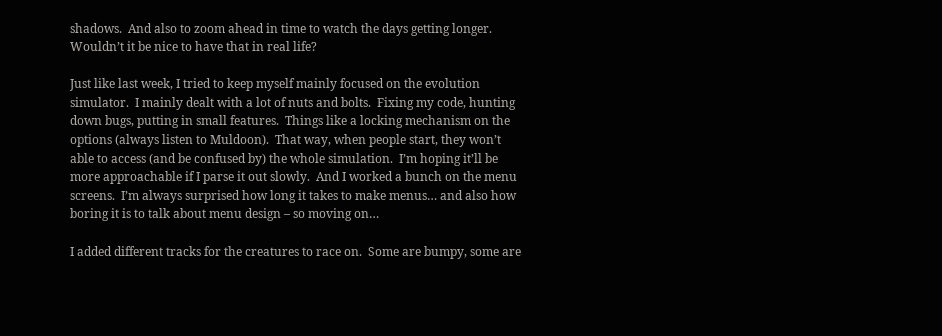shadows.  And also to zoom ahead in time to watch the days getting longer.  Wouldn’t it be nice to have that in real life?

Just like last week, I tried to keep myself mainly focused on the evolution simulator.  I mainly dealt with a lot of nuts and bolts.  Fixing my code, hunting down bugs, putting in small features.  Things like a locking mechanism on the options (always listen to Muldoon).  That way, when people start, they won’t able to access (and be confused by) the whole simulation.  I’m hoping it’ll be more approachable if I parse it out slowly.  And I worked a bunch on the menu screens.  I’m always surprised how long it takes to make menus… and also how boring it is to talk about menu design – so moving on…

I added different tracks for the creatures to race on.  Some are bumpy, some are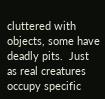cluttered with objects, some have deadly pits.  Just as real creatures occupy specific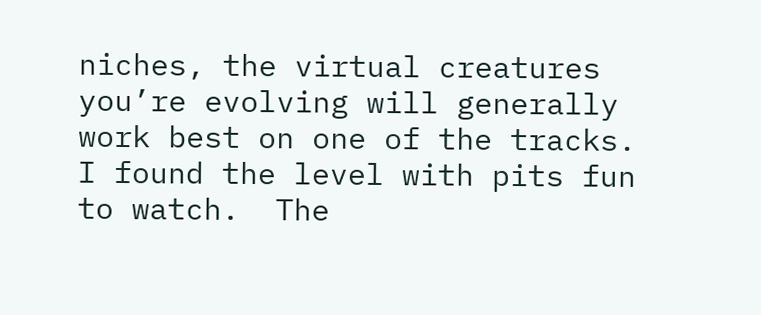niches, the virtual creatures you’re evolving will generally work best on one of the tracks.  I found the level with pits fun to watch.  The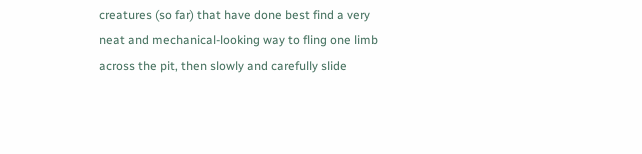creatures (so far) that have done best find a very neat and mechanical-looking way to fling one limb across the pit, then slowly and carefully slide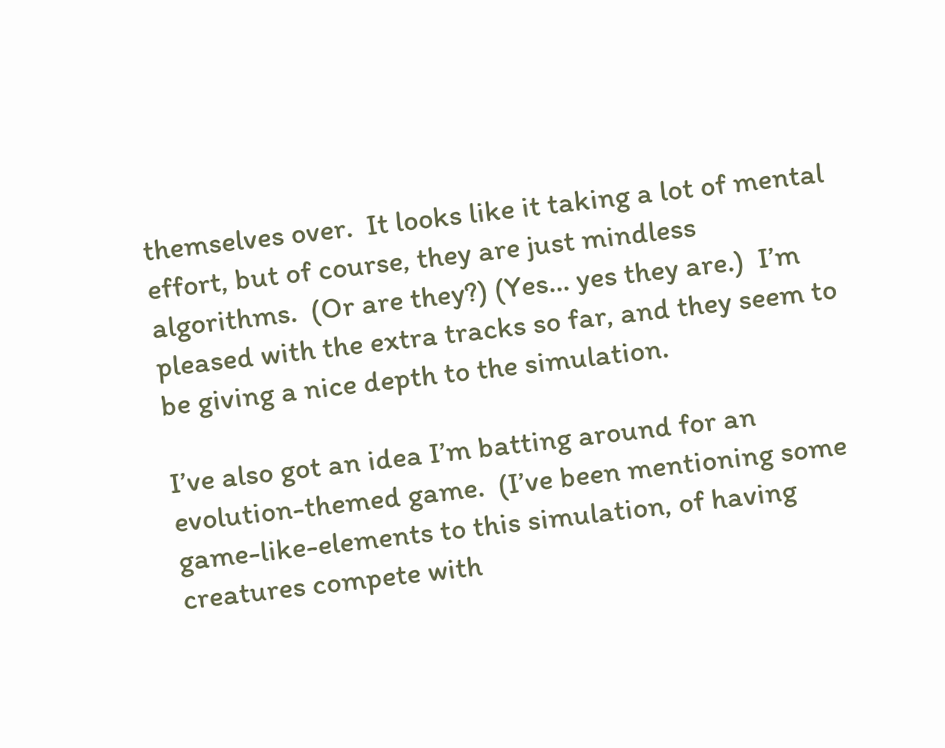themselves over.  It looks like it taking a lot of mental effort, but of course, they are just mindless algorithms.  (Or are they?) (Yes… yes they are.)  I’m pleased with the extra tracks so far, and they seem to be giving a nice depth to the simulation.

I’ve also got an idea I’m batting around for an evolution-themed game.  (I’ve been mentioning some game-like-elements to this simulation, of having creatures compete with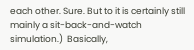each other. Sure. But to it is certainly still mainly a sit-back-and-watch simulation.)  Basically,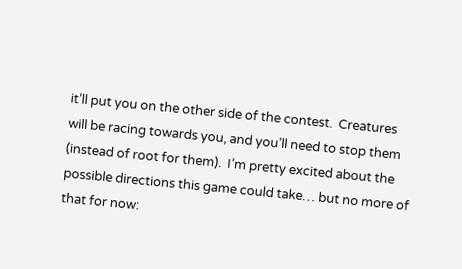it’ll put you on the other side of the contest.  Creatures will be racing towards you, and you’ll need to stop them (instead of root for them).  I’m pretty excited about the possible directions this game could take… but no more of that for now: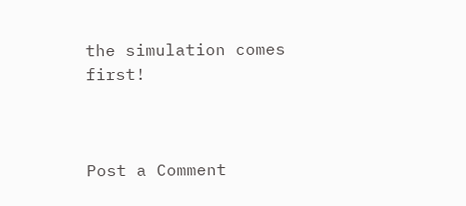the simulation comes first!



Post a Comment